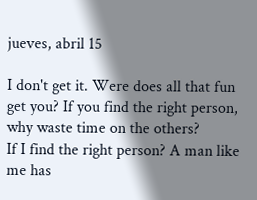jueves, abril 15

I don't get it. Were does all that fun get you? If you find the right person, why waste time on the others?
If I find the right person? A man like me has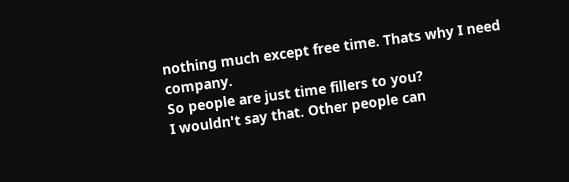nothing much except free time. Thats why I need company.
So people are just time fillers to you?
I wouldn't say that. Other people can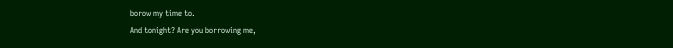borow my time to.
And tonight? Are you borrowing me,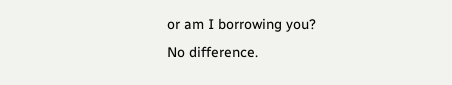or am I borrowing you?
No difference.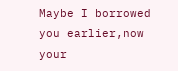Maybe I borrowed you earlier,now your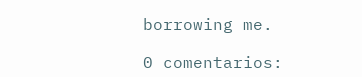borrowing me.

0 comentarios: